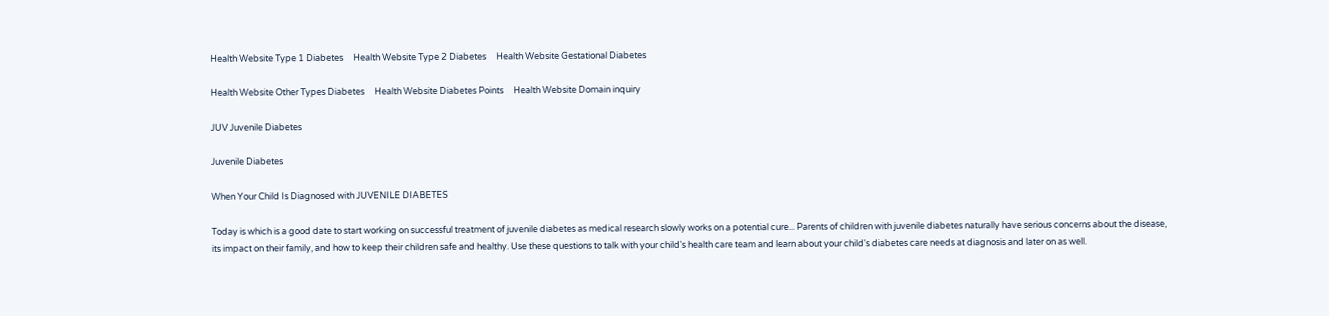Health Website Type 1 Diabetes     Health Website Type 2 Diabetes     Health Website Gestational Diabetes

Health Website Other Types Diabetes     Health Website Diabetes Points     Health Website Domain inquiry

JUV Juvenile Diabetes

Juvenile Diabetes

When Your Child Is Diagnosed with JUVENILE DIABETES

Today is which is a good date to start working on successful treatment of juvenile diabetes as medical research slowly works on a potential cure... Parents of children with juvenile diabetes naturally have serious concerns about the disease, its impact on their family, and how to keep their children safe and healthy. Use these questions to talk with your child's health care team and learn about your child's diabetes care needs at diagnosis and later on as well.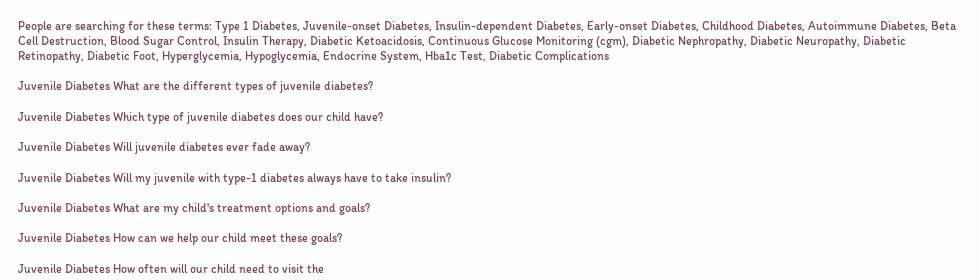People are searching for these terms: Type 1 Diabetes, Juvenile-onset Diabetes, Insulin-dependent Diabetes, Early-onset Diabetes, Childhood Diabetes, Autoimmune Diabetes, Beta Cell Destruction, Blood Sugar Control, Insulin Therapy, Diabetic Ketoacidosis, Continuous Glucose Monitoring (cgm), Diabetic Nephropathy, Diabetic Neuropathy, Diabetic Retinopathy, Diabetic Foot, Hyperglycemia, Hypoglycemia, Endocrine System, Hba1c Test, Diabetic Complications

Juvenile Diabetes What are the different types of juvenile diabetes?

Juvenile Diabetes Which type of juvenile diabetes does our child have?

Juvenile Diabetes Will juvenile diabetes ever fade away?

Juvenile Diabetes Will my juvenile with type-1 diabetes always have to take insulin?

Juvenile Diabetes What are my child's treatment options and goals?

Juvenile Diabetes How can we help our child meet these goals?

Juvenile Diabetes How often will our child need to visit the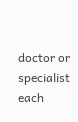doctor or specialist each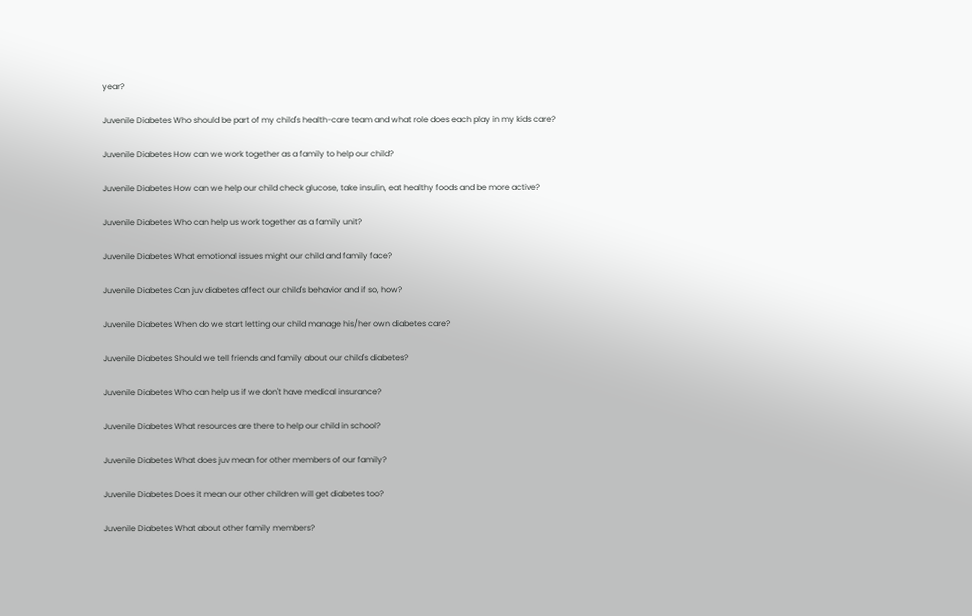year?

Juvenile Diabetes Who should be part of my child's health-care team and what role does each play in my kids care?

Juvenile Diabetes How can we work together as a family to help our child?

Juvenile Diabetes How can we help our child check glucose, take insulin, eat healthy foods and be more active?

Juvenile Diabetes Who can help us work together as a family unit?

Juvenile Diabetes What emotional issues might our child and family face?

Juvenile Diabetes Can juv diabetes affect our child's behavior and if so, how?

Juvenile Diabetes When do we start letting our child manage his/her own diabetes care?

Juvenile Diabetes Should we tell friends and family about our child's diabetes?

Juvenile Diabetes Who can help us if we don't have medical insurance?

Juvenile Diabetes What resources are there to help our child in school?

Juvenile Diabetes What does juv mean for other members of our family?

Juvenile Diabetes Does it mean our other children will get diabetes too?

Juvenile Diabetes What about other family members?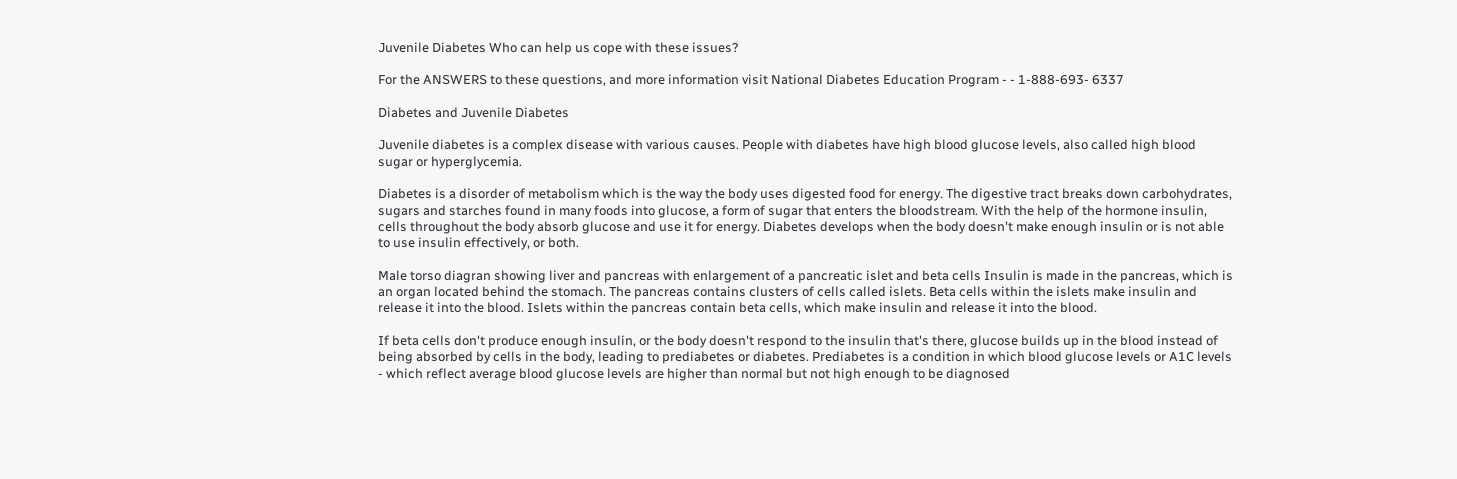Juvenile Diabetes Who can help us cope with these issues?

For the ANSWERS to these questions, and more information visit National Diabetes Education Program - - 1-888-693- 6337

Diabetes and Juvenile Diabetes

Juvenile diabetes is a complex disease with various causes. People with diabetes have high blood glucose levels, also called high blood sugar or hyperglycemia.

Diabetes is a disorder of metabolism which is the way the body uses digested food for energy. The digestive tract breaks down carbohydrates, sugars and starches found in many foods into glucose, a form of sugar that enters the bloodstream. With the help of the hormone insulin, cells throughout the body absorb glucose and use it for energy. Diabetes develops when the body doesn't make enough insulin or is not able to use insulin effectively, or both.

Male torso diagran showing liver and pancreas with enlargement of a pancreatic islet and beta cells Insulin is made in the pancreas, which is an organ located behind the stomach. The pancreas contains clusters of cells called islets. Beta cells within the islets make insulin and release it into the blood. Islets within the pancreas contain beta cells, which make insulin and release it into the blood.

If beta cells don't produce enough insulin, or the body doesn't respond to the insulin that's there, glucose builds up in the blood instead of being absorbed by cells in the body, leading to prediabetes or diabetes. Prediabetes is a condition in which blood glucose levels or A1C levels - which reflect average blood glucose levels are higher than normal but not high enough to be diagnosed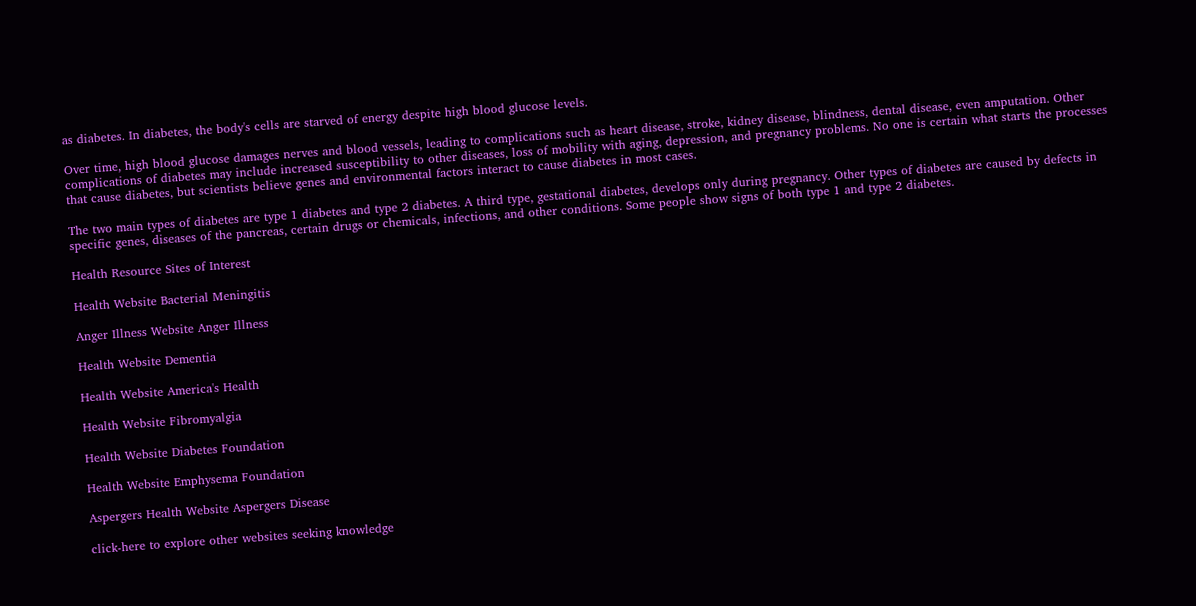as diabetes. In diabetes, the body's cells are starved of energy despite high blood glucose levels.

Over time, high blood glucose damages nerves and blood vessels, leading to complications such as heart disease, stroke, kidney disease, blindness, dental disease, even amputation. Other complications of diabetes may include increased susceptibility to other diseases, loss of mobility with aging, depression, and pregnancy problems. No one is certain what starts the processes that cause diabetes, but scientists believe genes and environmental factors interact to cause diabetes in most cases.

The two main types of diabetes are type 1 diabetes and type 2 diabetes. A third type, gestational diabetes, develops only during pregnancy. Other types of diabetes are caused by defects in specific genes, diseases of the pancreas, certain drugs or chemicals, infections, and other conditions. Some people show signs of both type 1 and type 2 diabetes.

Health Resource Sites of Interest

Health Website Bacterial Meningitis

Anger Illness Website Anger Illness

Health Website Dementia

Health Website America's Health

Health Website Fibromyalgia

Health Website Diabetes Foundation

Health Website Emphysema Foundation

Aspergers Health Website Aspergers Disease

click-here to explore other websites seeking knowledge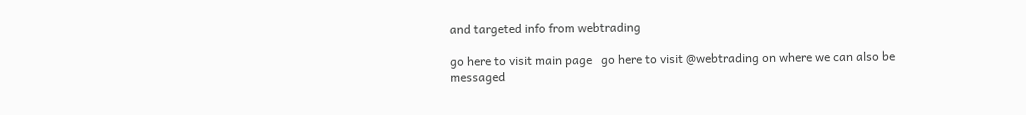and targeted info from webtrading

go here to visit main page   go here to visit @webtrading on where we can also be messaged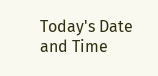Today's Date and Time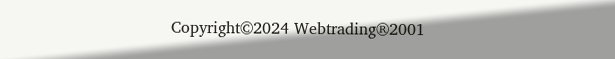Copyright©2024 Webtrading®2001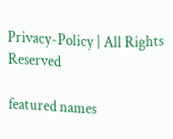Privacy-Policy | All Rights Reserved

featured names